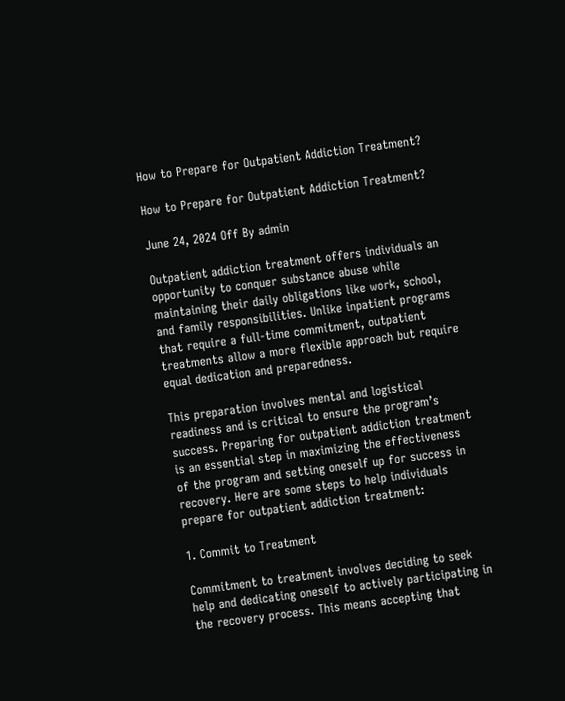How to Prepare for Outpatient Addiction Treatment?

How to Prepare for Outpatient Addiction Treatment?

June 24, 2024 Off By admin

Outpatient addiction treatment offers individuals an opportunity to conquer substance abuse while maintaining their daily obligations like work, school, and family responsibilities. Unlike inpatient programs that require a full-time commitment, outpatient treatments allow a more flexible approach but require equal dedication and preparedness.

This preparation involves mental and logistical readiness and is critical to ensure the program’s success. Preparing for outpatient addiction treatment is an essential step in maximizing the effectiveness of the program and setting oneself up for success in recovery. Here are some steps to help individuals prepare for outpatient addiction treatment:

1. Commit to Treatment

Commitment to treatment involves deciding to seek help and dedicating oneself to actively participating in the recovery process. This means accepting that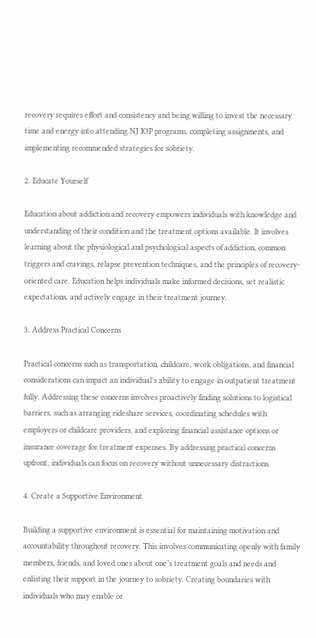recovery requires effort and consistency and being willing to invest the necessary time and energy into attending NJ IOP programs, completing assignments, and implementing recommended strategies for sobriety.

2. Educate Yourself

Education about addiction and recovery empowers individuals with knowledge and understanding of their condition and the treatment options available. It involves learning about the physiological and psychological aspects of addiction, common triggers and cravings, relapse prevention techniques, and the principles of recovery-oriented care. Education helps individuals make informed decisions, set realistic expectations, and actively engage in their treatment journey.

3. Address Practical Concerns

Practical concerns such as transportation, childcare, work obligations, and financial considerations can impact an individual’s ability to engage in outpatient treatment fully. Addressing these concerns involves proactively finding solutions to logistical barriers, such as arranging rideshare services, coordinating schedules with employers or childcare providers, and exploring financial assistance options or insurance coverage for treatment expenses. By addressing practical concerns upfront, individuals can focus on recovery without unnecessary distractions.

4. Create a Supportive Environment

Building a supportive environment is essential for maintaining motivation and accountability throughout recovery. This involves communicating openly with family members, friends, and loved ones about one’s treatment goals and needs and enlisting their support in the journey to sobriety. Creating boundaries with individuals who may enable or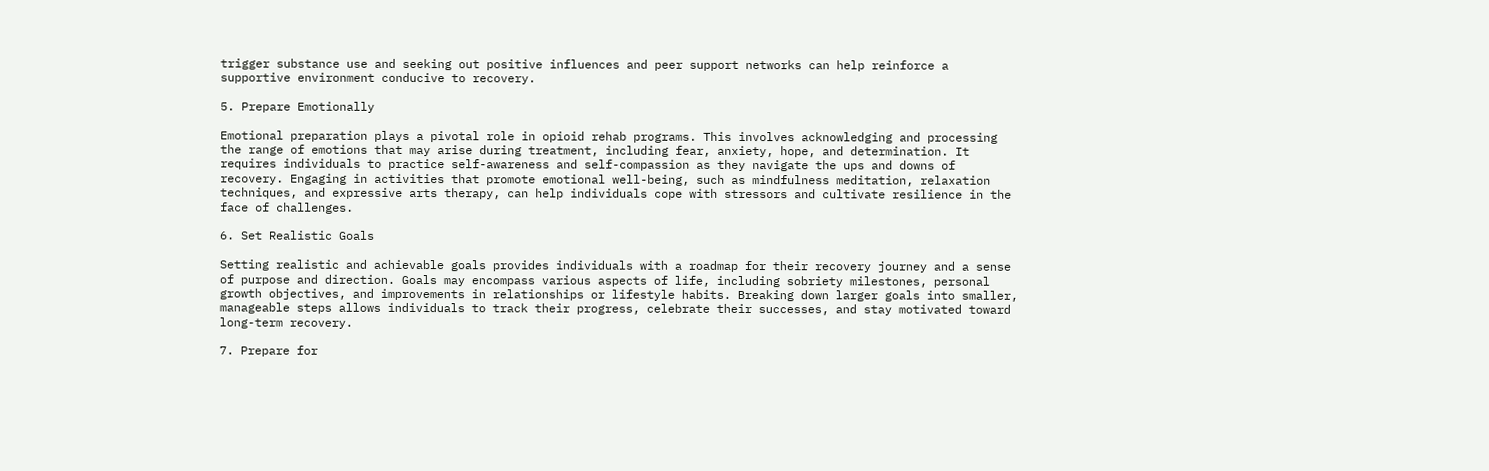trigger substance use and seeking out positive influences and peer support networks can help reinforce a supportive environment conducive to recovery.

5. Prepare Emotionally

Emotional preparation plays a pivotal role in opioid rehab programs. This involves acknowledging and processing the range of emotions that may arise during treatment, including fear, anxiety, hope, and determination. It requires individuals to practice self-awareness and self-compassion as they navigate the ups and downs of recovery. Engaging in activities that promote emotional well-being, such as mindfulness meditation, relaxation techniques, and expressive arts therapy, can help individuals cope with stressors and cultivate resilience in the face of challenges.

6. Set Realistic Goals

Setting realistic and achievable goals provides individuals with a roadmap for their recovery journey and a sense of purpose and direction. Goals may encompass various aspects of life, including sobriety milestones, personal growth objectives, and improvements in relationships or lifestyle habits. Breaking down larger goals into smaller, manageable steps allows individuals to track their progress, celebrate their successes, and stay motivated toward long-term recovery.

7. Prepare for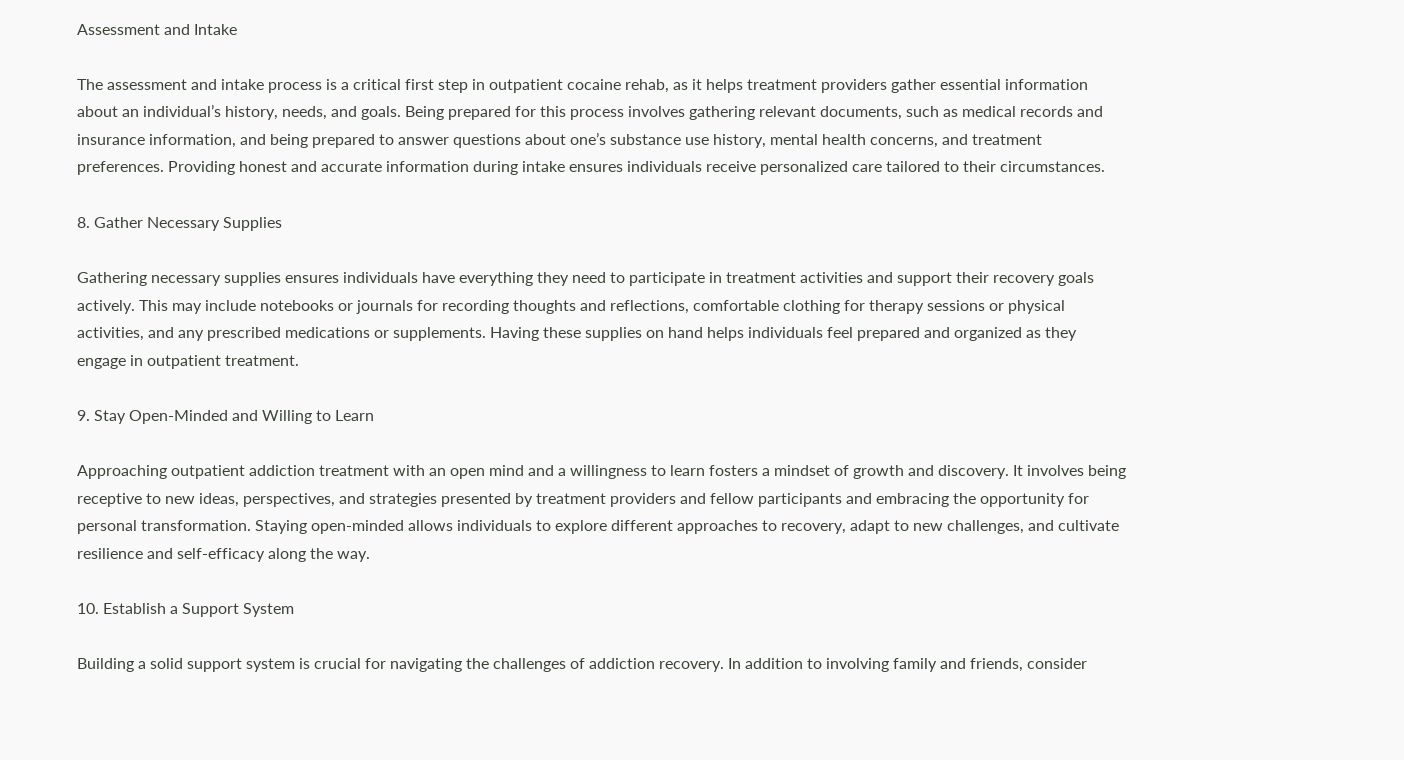Assessment and Intake

The assessment and intake process is a critical first step in outpatient cocaine rehab, as it helps treatment providers gather essential information about an individual’s history, needs, and goals. Being prepared for this process involves gathering relevant documents, such as medical records and insurance information, and being prepared to answer questions about one’s substance use history, mental health concerns, and treatment preferences. Providing honest and accurate information during intake ensures individuals receive personalized care tailored to their circumstances.

8. Gather Necessary Supplies

Gathering necessary supplies ensures individuals have everything they need to participate in treatment activities and support their recovery goals actively. This may include notebooks or journals for recording thoughts and reflections, comfortable clothing for therapy sessions or physical activities, and any prescribed medications or supplements. Having these supplies on hand helps individuals feel prepared and organized as they engage in outpatient treatment.

9. Stay Open-Minded and Willing to Learn

Approaching outpatient addiction treatment with an open mind and a willingness to learn fosters a mindset of growth and discovery. It involves being receptive to new ideas, perspectives, and strategies presented by treatment providers and fellow participants and embracing the opportunity for personal transformation. Staying open-minded allows individuals to explore different approaches to recovery, adapt to new challenges, and cultivate resilience and self-efficacy along the way.

10. Establish a Support System

Building a solid support system is crucial for navigating the challenges of addiction recovery. In addition to involving family and friends, consider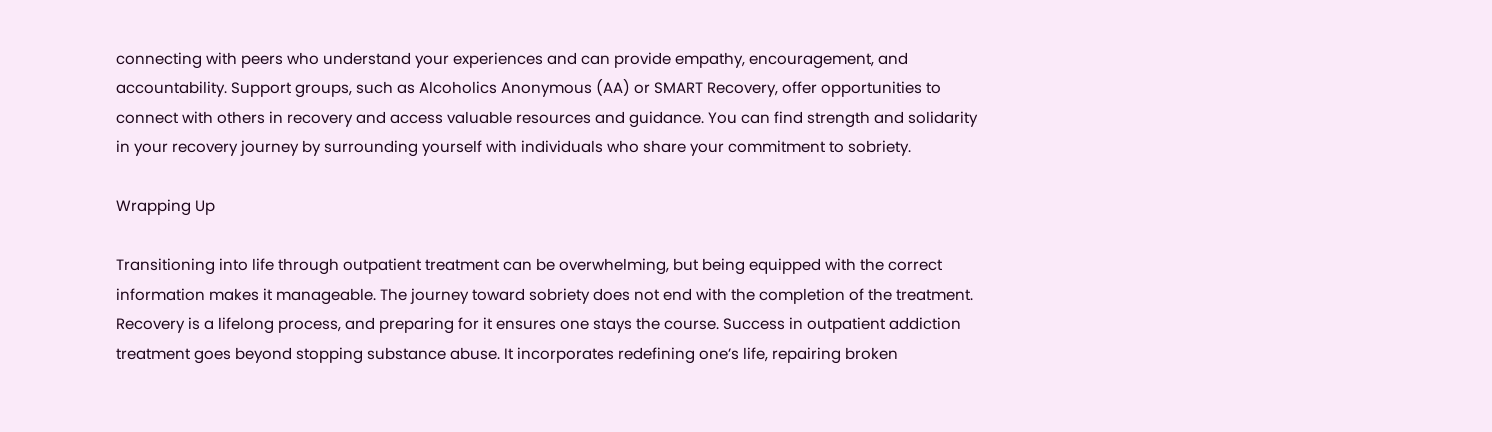connecting with peers who understand your experiences and can provide empathy, encouragement, and accountability. Support groups, such as Alcoholics Anonymous (AA) or SMART Recovery, offer opportunities to connect with others in recovery and access valuable resources and guidance. You can find strength and solidarity in your recovery journey by surrounding yourself with individuals who share your commitment to sobriety.

Wrapping Up

Transitioning into life through outpatient treatment can be overwhelming, but being equipped with the correct information makes it manageable. The journey toward sobriety does not end with the completion of the treatment. Recovery is a lifelong process, and preparing for it ensures one stays the course. Success in outpatient addiction treatment goes beyond stopping substance abuse. It incorporates redefining one’s life, repairing broken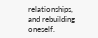relationships, and rebuilding oneself.